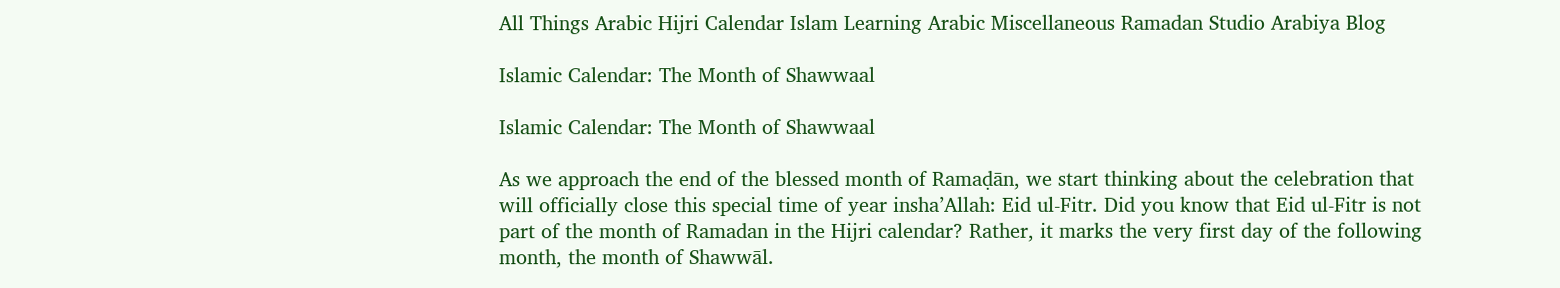All Things Arabic Hijri Calendar Islam Learning Arabic Miscellaneous Ramadan Studio Arabiya Blog

Islamic Calendar: The Month of Shawwaal

Islamic Calendar: The Month of Shawwaal

As we approach the end of the blessed month of Ramaḍān, we start thinking about the celebration that will officially close this special time of year insha’Allah: Eid ul-Fitr. Did you know that Eid ul-Fitr is not part of the month of Ramadan in the Hijri calendar? Rather, it marks the very first day of the following month, the month of Shawwāl.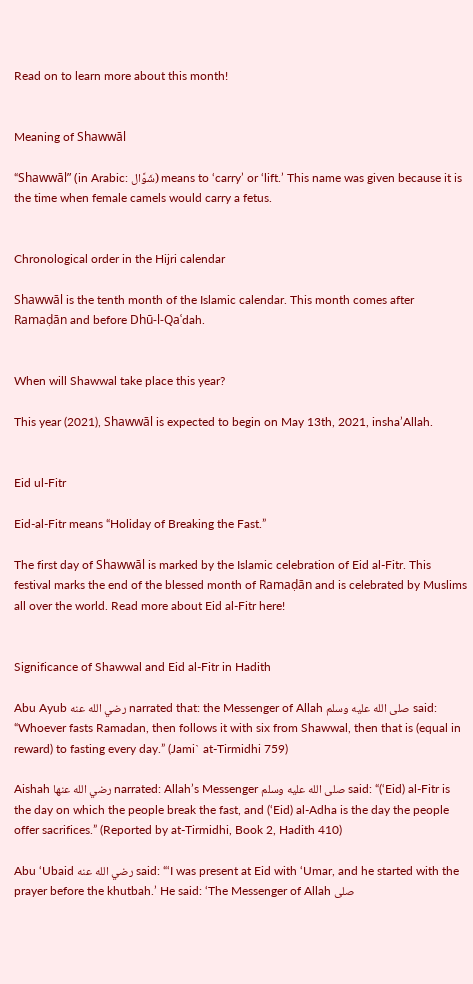Read on to learn more about this month!


Meaning of Shawwāl

“Shawwāl” (in Arabic: شَوَّال) means to ‘carry’ or ‘lift.’ This name was given because it is the time when female camels would carry a fetus.


Chronological order in the Hijri calendar

Shawwāl is the tenth month of the Islamic calendar. This month comes after Ramaḍān and before Dhū-l-Qaʿdah.


When will Shawwal take place this year?

This year (2021), Shawwāl is expected to begin on May 13th, 2021, insha’Allah.


Eid ul-Fitr

Eid-al-Fitr means “Holiday of Breaking the Fast.”

The first day of Shawwāl is marked by the Islamic celebration of Eid al-Fitr. This festival marks the end of the blessed month of Ramaḍān and is celebrated by Muslims all over the world. Read more about Eid al-Fitr here!


Significance of Shawwal and Eid al-Fitr in Hadith

Abu Ayub رضي الله عنه narrated that: the Messenger of Allah صلى الله عليه وسلم said: “Whoever fasts Ramadan, then follows it with six from Shawwal, then that is (equal in reward) to fasting every day.” (Jami` at-Tirmidhi 759)

Aishah رضي الله عنها narrated: Allah’s Messenger صلى الله عليه وسلم said: “(‘Eid) al-Fitr is the day on which the people break the fast, and (‘Eid) al-Adha is the day the people offer sacrifices.” (Reported by at-Tirmidhi, Book 2, Hadith 410)

Abu ‘Ubaid رضي الله عنه said: “‘I was present at Eid with ‘Umar, and he started with the prayer before the khutbah.’ He said: ‘The Messenger of Allah صلى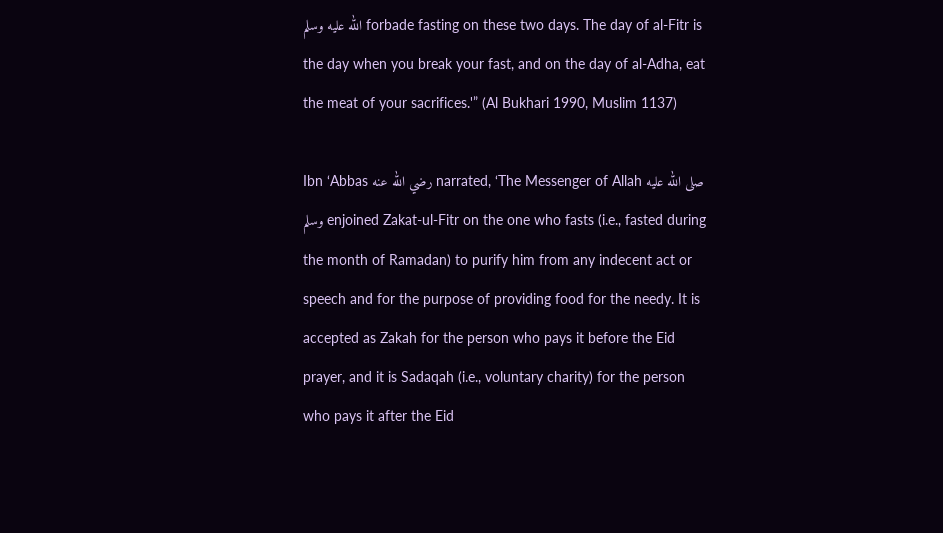الله عليه وسلم forbade fasting on these two days. The day of al-Fitr is the day when you break your fast, and on the day of al-Adha, eat the meat of your sacrifices.'” (Al Bukhari 1990, Muslim 1137)

Ibn ‘Abbas رضي الله عنه narrated, ‘The Messenger of Allah صلى الله عليه وسلم enjoined Zakat-ul-Fitr on the one who fasts (i.e., fasted during the month of Ramadan) to purify him from any indecent act or speech and for the purpose of providing food for the needy. It is accepted as Zakah for the person who pays it before the Eid prayer, and it is Sadaqah (i.e., voluntary charity) for the person who pays it after the Eid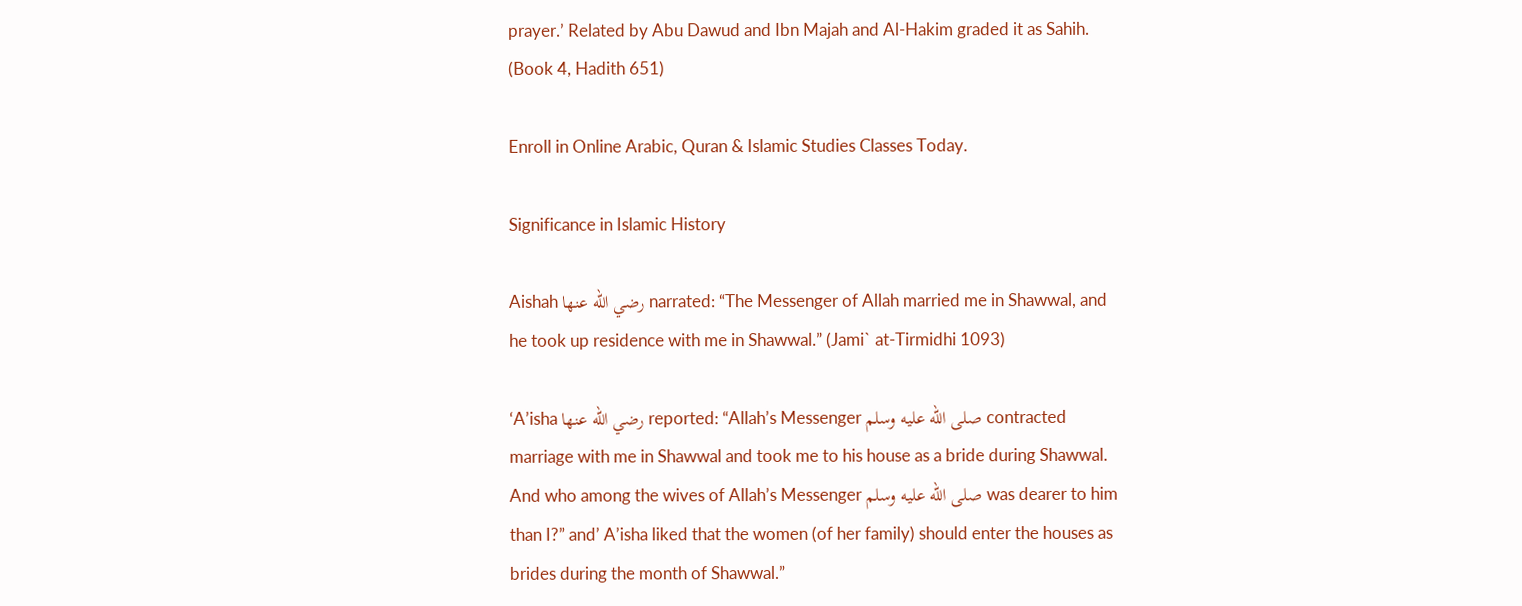prayer.’ Related by Abu Dawud and Ibn Majah and Al-Hakim graded it as Sahih. (Book 4, Hadith 651)

Enroll in Online Arabic, Quran & Islamic Studies Classes Today.

Significance in Islamic History

Aishah رضي الله عنها narrated: “The Messenger of Allah married me in Shawwal, and he took up residence with me in Shawwal.” (Jami` at-Tirmidhi 1093)

‘A’isha رضي الله عنها reported: “Allah’s Messenger صلى الله عليه وسلم contracted marriage with me in Shawwal and took me to his house as a bride during Shawwal. And who among the wives of Allah’s Messenger صلى الله عليه وسلم was dearer to him than I?” and’ A’isha liked that the women (of her family) should enter the houses as brides during the month of Shawwal.”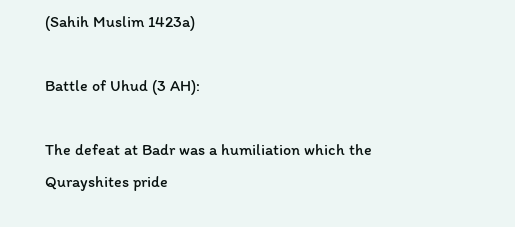(Sahih Muslim 1423a)

Battle of Uhud (3 AH):

The defeat at Badr was a humiliation which the Qurayshites pride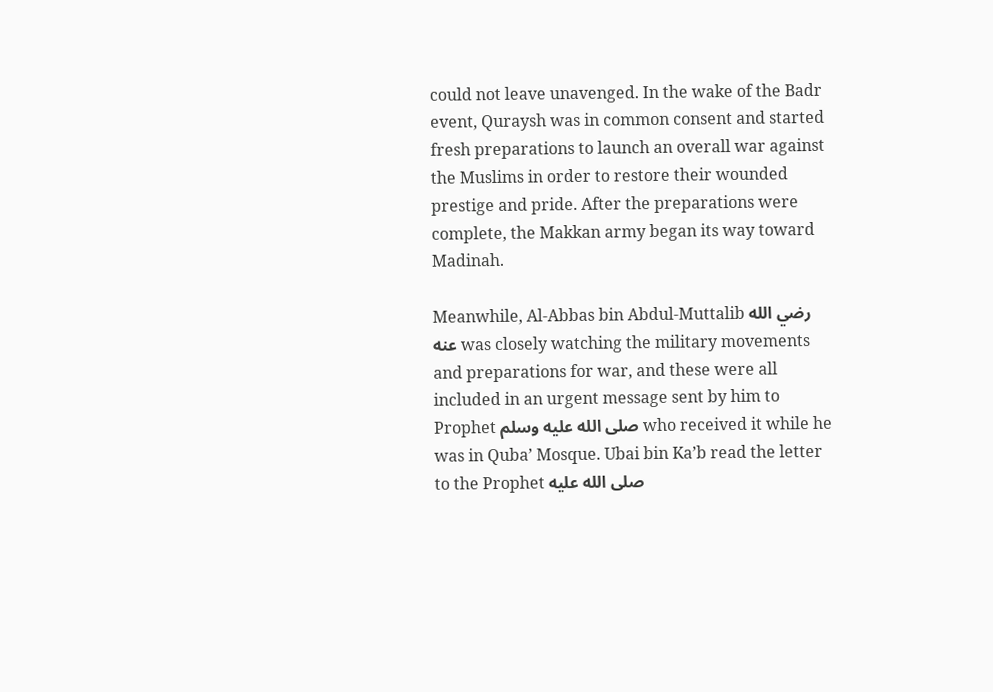could not leave unavenged. In the wake of the Badr event, Quraysh was in common consent and started fresh preparations to launch an overall war against the Muslims in order to restore their wounded prestige and pride. After the preparations were complete, the Makkan army began its way toward Madinah.

Meanwhile, Al-Abbas bin Abdul-Muttalib رضي الله عنه was closely watching the military movements and preparations for war, and these were all included in an urgent message sent by him to Prophet صلى الله عليه وسلم who received it while he was in Quba’ Mosque. Ubai bin Ka’b read the letter to the Prophet صلى الله عليه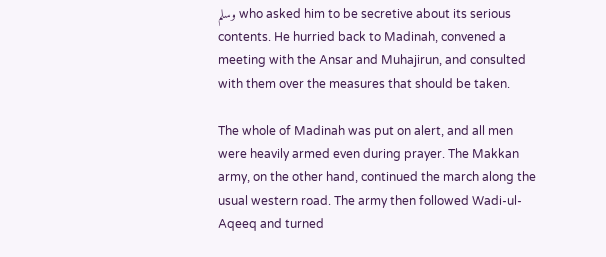وسلم who asked him to be secretive about its serious contents. He hurried back to Madinah, convened a meeting with the Ansar and Muhajirun, and consulted with them over the measures that should be taken.

The whole of Madinah was put on alert, and all men were heavily armed even during prayer. The Makkan army, on the other hand, continued the march along the usual western road. The army then followed Wadi-ul-Aqeeq and turned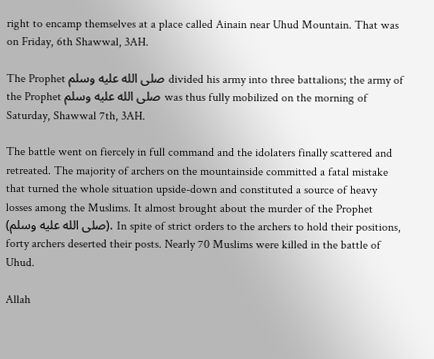right to encamp themselves at a place called Ainain near Uhud Mountain. That was on Friday, 6th Shawwal, 3AH.

The Prophet صلى الله عليه وسلم divided his army into three battalions; the army of the Prophet صلى الله عليه وسلم was thus fully mobilized on the morning of Saturday, Shawwal 7th, 3AH.

The battle went on fiercely in full command and the idolaters finally scattered and retreated. The majority of archers on the mountainside committed a fatal mistake that turned the whole situation upside-down and constituted a source of heavy losses among the Muslims. It almost brought about the murder of the Prophet (صلى الله عليه وسلم). In spite of strict orders to the archers to hold their positions, forty archers deserted their posts. Nearly 70 Muslims were killed in the battle of Uhud.

Allah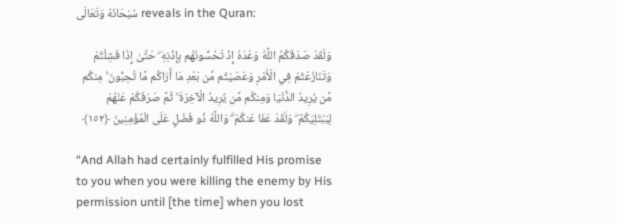سُبْحَانَهُ وَتَعَالَى reveals in the Quran:

وَلَقَدْ صَدَقَكُمُ اللَّهُ وَعْدَهُ إِذْ تَحُسُّونَهُم بِإِذْنِهِ ۖ حَتَّىٰ إِذَا فَشِلْتُمْ وَتَنَازَعْتُمْ فِي الْأَمْرِ وَعَصَيْتُم مِّن بَعْدِ مَا أَرَاكُم مَّا تُحِبُّونَ ۚ مِنكُم مَّن يُرِيدُ الدُّنْيَا وَمِنكُم مَّن يُرِيدُ الْآخِرَةَ ۚ ثُمَّ صَرَفَكُمْ عَنْهُمْ لِيَبْتَلِيَكُمْ ۖ وَلَقَدْ عَفَا عَنكُمْ ۗ وَاللَّهُ ذُو فَضْلٍ عَلَى الْمُؤْمِنِينَ ﴿١٥٢﴾

“And Allah had certainly fulfilled His promise to you when you were killing the enemy by His permission until [the time] when you lost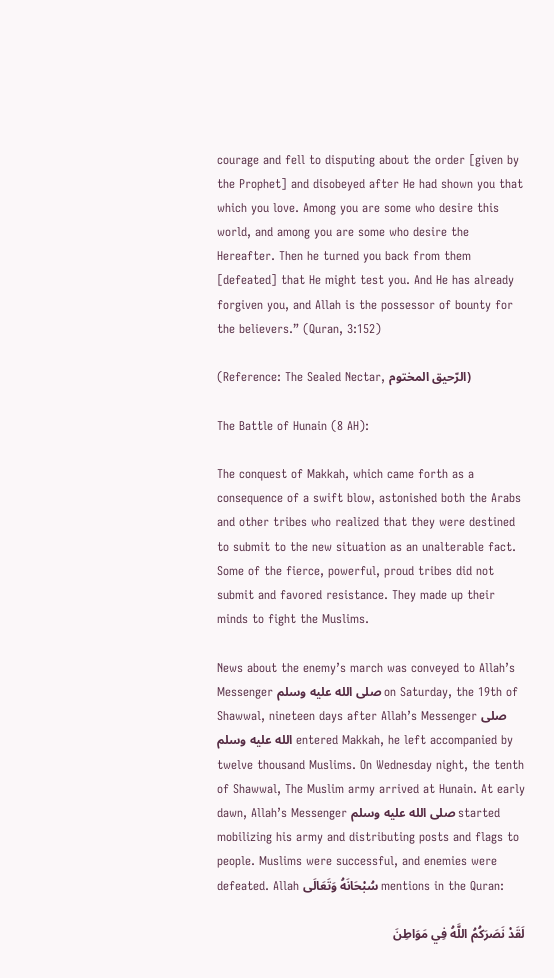courage and fell to disputing about the order [given by the Prophet] and disobeyed after He had shown you that which you love. Among you are some who desire this world, and among you are some who desire the Hereafter. Then he turned you back from them [defeated] that He might test you. And He has already forgiven you, and Allah is the possessor of bounty for the believers.” (Quran, 3:152)

(Reference: The Sealed Nectar, الرّحيق المختوم)

The Battle of Hunain (8 AH):

The conquest of Makkah, which came forth as a consequence of a swift blow, astonished both the Arabs and other tribes who realized that they were destined to submit to the new situation as an unalterable fact. Some of the fierce, powerful, proud tribes did not submit and favored resistance. They made up their minds to fight the Muslims.

News about the enemy’s march was conveyed to Allah’s Messenger صلى الله عليه وسلم on Saturday, the 19th of Shawwal, nineteen days after Allah’s Messenger صلى الله عليه وسلم entered Makkah, he left accompanied by twelve thousand Muslims. On Wednesday night, the tenth of Shawwal, The Muslim army arrived at Hunain. At early dawn, Allah’s Messenger صلى الله عليه وسلم started mobilizing his army and distributing posts and flags to people. Muslims were successful, and enemies were defeated. Allah سُبْحَانَهُ وَتَعَالَى mentions in the Quran:

لَقَدْ نَصَرَكُمُ اللَّهُ فِي مَوَاطِنَ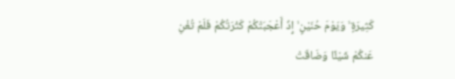كَثِيرَةٍ ۙ وَيَوْمَ حُنَيْنٍ ۙ إِذْ أَعْجَبَتْكُمْ كَثْرَتُكُمْ فَلَمْ تُغْنِ عَنكُمْ شَيْئًا وَضَاقَتْ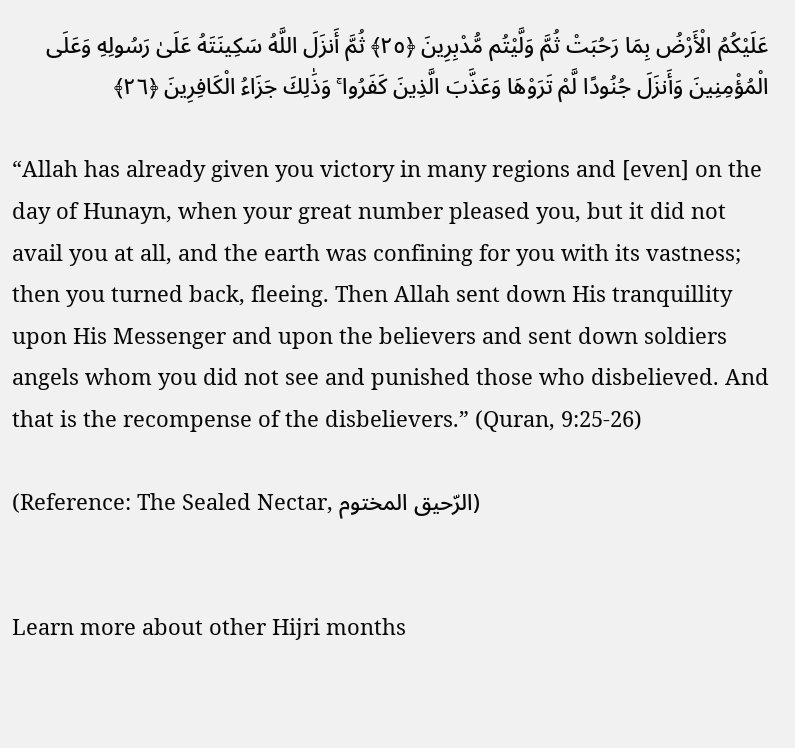عَلَيْكُمُ الْأَرْضُ بِمَا رَحُبَتْ ثُمَّ وَلَّيْتُم مُّدْبِرِينَ ﴿٢٥﴾ ثُمَّ أَنزَلَ اللَّهُ سَكِينَتَهُ عَلَىٰ رَسُولِهِ وَعَلَى الْمُؤْمِنِينَ وَأَنزَلَ جُنُودًا لَّمْ تَرَوْهَا وَعَذَّبَ الَّذِينَ كَفَرُوا ۚ وَذَٰلِكَ جَزَاءُ الْكَافِرِينَ ﴿٢٦﴾

“Allah has already given you victory in many regions and [even] on the day of Hunayn, when your great number pleased you, but it did not avail you at all, and the earth was confining for you with its vastness; then you turned back, fleeing. Then Allah sent down His tranquillity upon His Messenger and upon the believers and sent down soldiers angels whom you did not see and punished those who disbelieved. And that is the recompense of the disbelievers.” (Quran, 9:25-26)

(Reference: The Sealed Nectar, الرّحيق المختوم)


Learn more about other Hijri months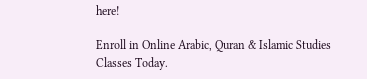here!

Enroll in Online Arabic, Quran & Islamic Studies Classes Today.